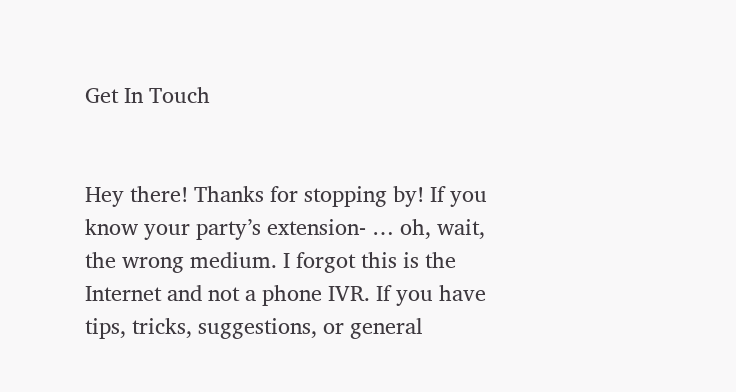Get In Touch


Hey there! Thanks for stopping by! If you know your party’s extension- … oh, wait, the wrong medium. I forgot this is the Internet and not a phone IVR. If you have tips, tricks, suggestions, or general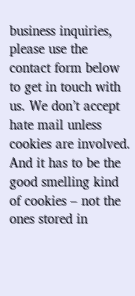business inquiries, please use the contact form below to get in touch with us. We don’t accept hate mail unless cookies are involved. And it has to be the good smelling kind of cookies – not the ones stored in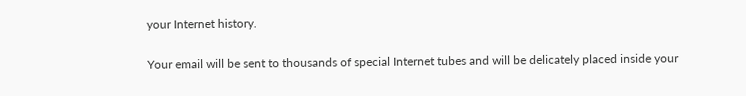your Internet history.

Your email will be sent to thousands of special Internet tubes and will be delicately placed inside your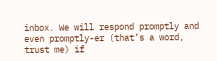inbox. We will respond promptly and even promptly-er (that’s a word, trust me) if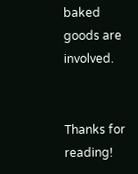baked goods are involved.


Thanks for reading!